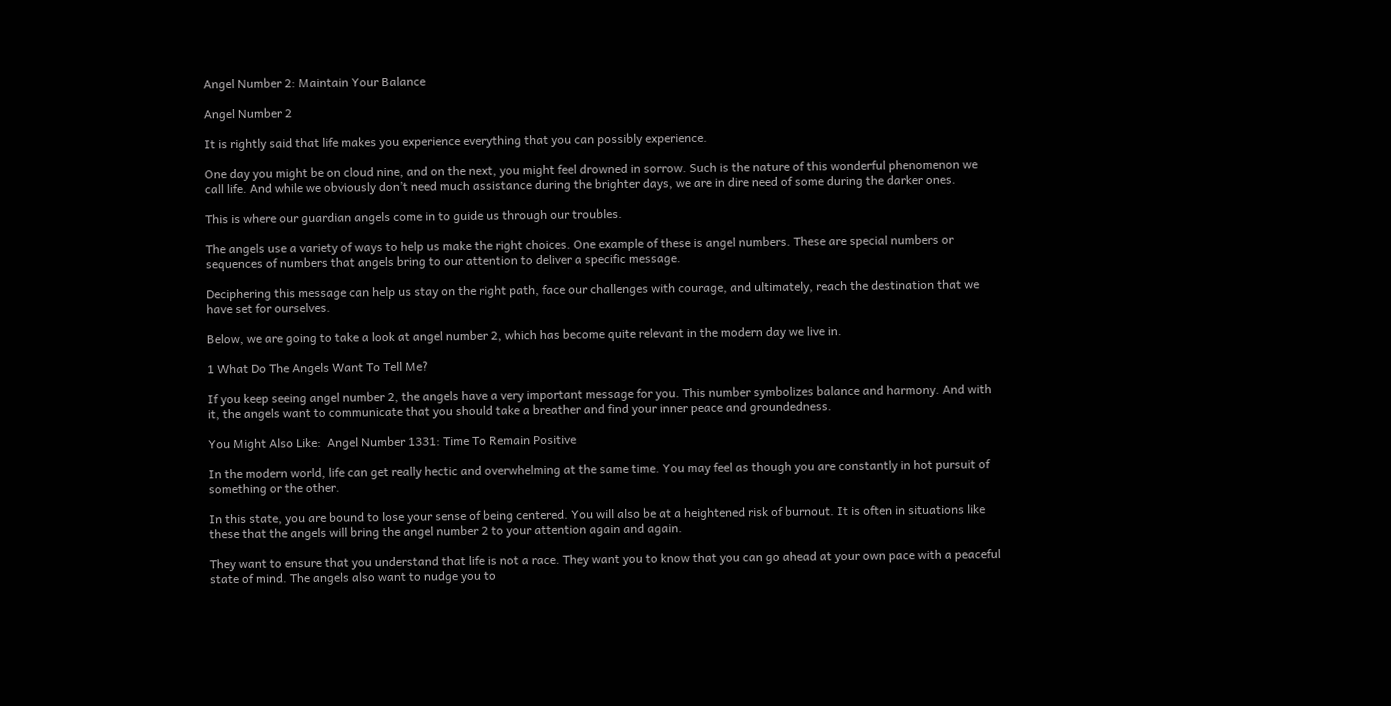Angel Number 2: Maintain Your Balance

Angel Number 2

It is rightly said that life makes you experience everything that you can possibly experience.

One day you might be on cloud nine, and on the next, you might feel drowned in sorrow. Such is the nature of this wonderful phenomenon we call life. And while we obviously don’t need much assistance during the brighter days, we are in dire need of some during the darker ones.

This is where our guardian angels come in to guide us through our troubles.

The angels use a variety of ways to help us make the right choices. One example of these is angel numbers. These are special numbers or sequences of numbers that angels bring to our attention to deliver a specific message.

Deciphering this message can help us stay on the right path, face our challenges with courage, and ultimately, reach the destination that we have set for ourselves.

Below, we are going to take a look at angel number 2, which has become quite relevant in the modern day we live in.

1 What Do The Angels Want To Tell Me?

If you keep seeing angel number 2, the angels have a very important message for you. This number symbolizes balance and harmony. And with it, the angels want to communicate that you should take a breather and find your inner peace and groundedness.

You Might Also Like:  Angel Number 1331: Time To Remain Positive

In the modern world, life can get really hectic and overwhelming at the same time. You may feel as though you are constantly in hot pursuit of something or the other.

In this state, you are bound to lose your sense of being centered. You will also be at a heightened risk of burnout. It is often in situations like these that the angels will bring the angel number 2 to your attention again and again.

They want to ensure that you understand that life is not a race. They want you to know that you can go ahead at your own pace with a peaceful state of mind. The angels also want to nudge you to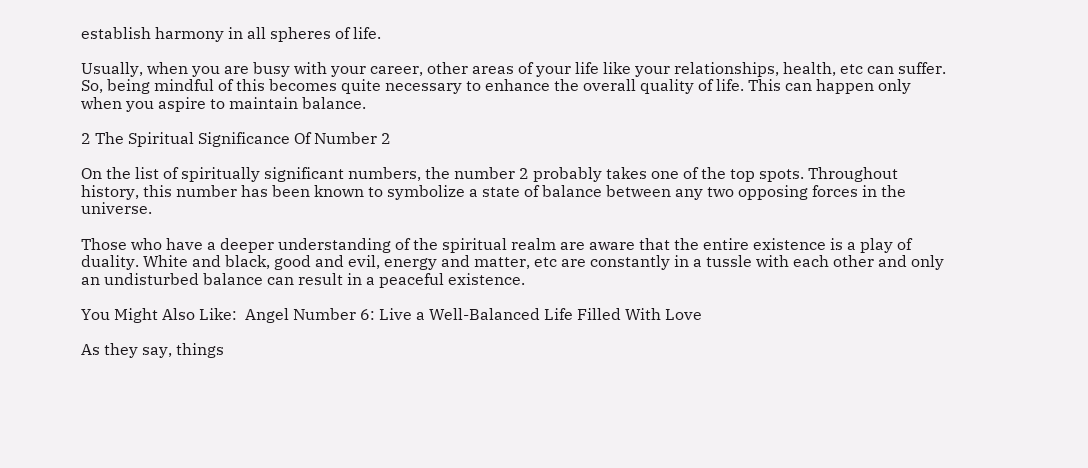establish harmony in all spheres of life.

Usually, when you are busy with your career, other areas of your life like your relationships, health, etc can suffer. So, being mindful of this becomes quite necessary to enhance the overall quality of life. This can happen only when you aspire to maintain balance.

2 The Spiritual Significance Of Number 2

On the list of spiritually significant numbers, the number 2 probably takes one of the top spots. Throughout history, this number has been known to symbolize a state of balance between any two opposing forces in the universe.

Those who have a deeper understanding of the spiritual realm are aware that the entire existence is a play of duality. White and black, good and evil, energy and matter, etc are constantly in a tussle with each other and only an undisturbed balance can result in a peaceful existence.

You Might Also Like:  Angel Number 6: Live a Well-Balanced Life Filled With Love

As they say, things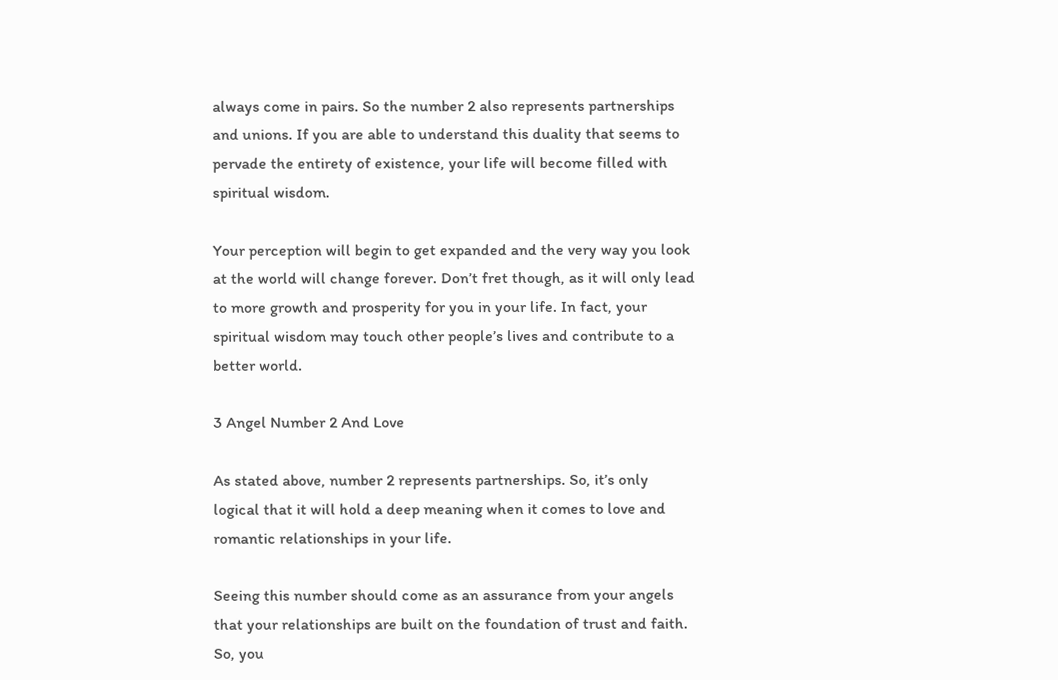always come in pairs. So the number 2 also represents partnerships and unions. If you are able to understand this duality that seems to pervade the entirety of existence, your life will become filled with spiritual wisdom.

Your perception will begin to get expanded and the very way you look at the world will change forever. Don’t fret though, as it will only lead to more growth and prosperity for you in your life. In fact, your spiritual wisdom may touch other people’s lives and contribute to a better world.

3 Angel Number 2 And Love

As stated above, number 2 represents partnerships. So, it’s only logical that it will hold a deep meaning when it comes to love and romantic relationships in your life.

Seeing this number should come as an assurance from your angels that your relationships are built on the foundation of trust and faith. So, you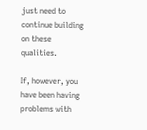just need to continue building on these qualities.

If, however, you have been having problems with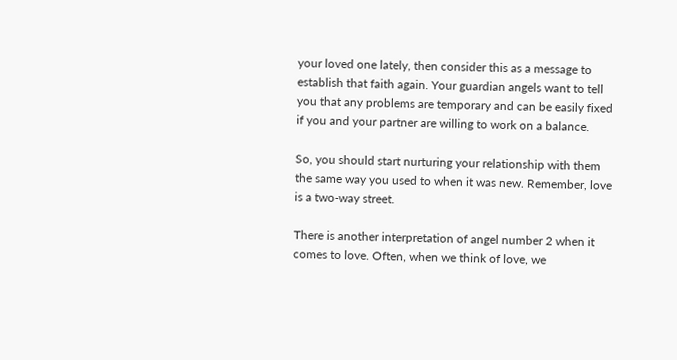your loved one lately, then consider this as a message to establish that faith again. Your guardian angels want to tell you that any problems are temporary and can be easily fixed if you and your partner are willing to work on a balance.

So, you should start nurturing your relationship with them the same way you used to when it was new. Remember, love is a two-way street.

There is another interpretation of angel number 2 when it comes to love. Often, when we think of love, we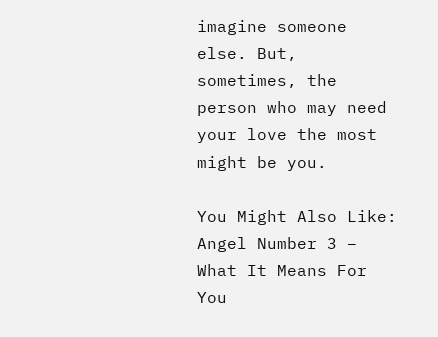imagine someone else. But, sometimes, the person who may need your love the most might be you.

You Might Also Like:  Angel Number 3 – What It Means For You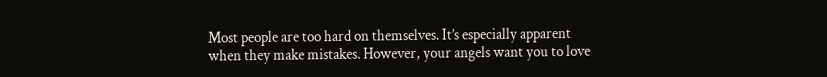Most people are too hard on themselves. It’s especially apparent when they make mistakes. However, your angels want you to love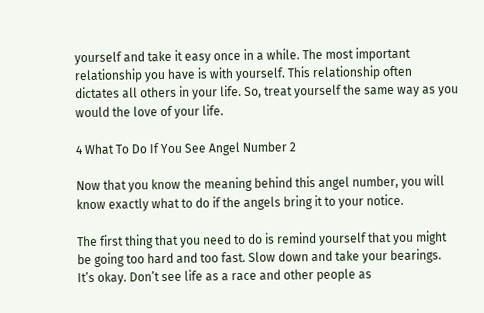yourself and take it easy once in a while. The most important relationship you have is with yourself. This relationship often dictates all others in your life. So, treat yourself the same way as you would the love of your life.

4 What To Do If You See Angel Number 2

Now that you know the meaning behind this angel number, you will know exactly what to do if the angels bring it to your notice.

The first thing that you need to do is remind yourself that you might be going too hard and too fast. Slow down and take your bearings. It’s okay. Don’t see life as a race and other people as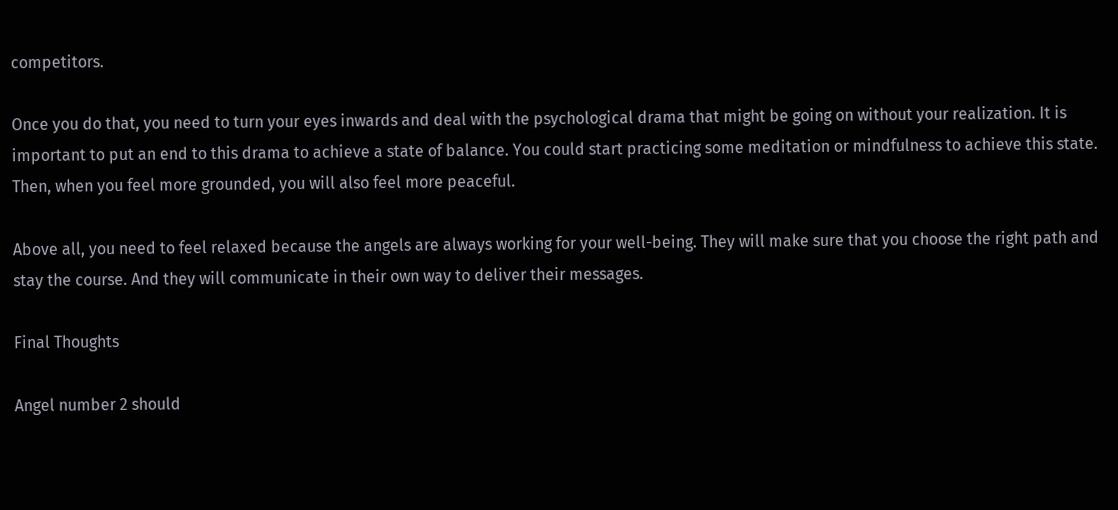competitors.

Once you do that, you need to turn your eyes inwards and deal with the psychological drama that might be going on without your realization. It is important to put an end to this drama to achieve a state of balance. You could start practicing some meditation or mindfulness to achieve this state. Then, when you feel more grounded, you will also feel more peaceful.

Above all, you need to feel relaxed because the angels are always working for your well-being. They will make sure that you choose the right path and stay the course. And they will communicate in their own way to deliver their messages.

Final Thoughts

Angel number 2 should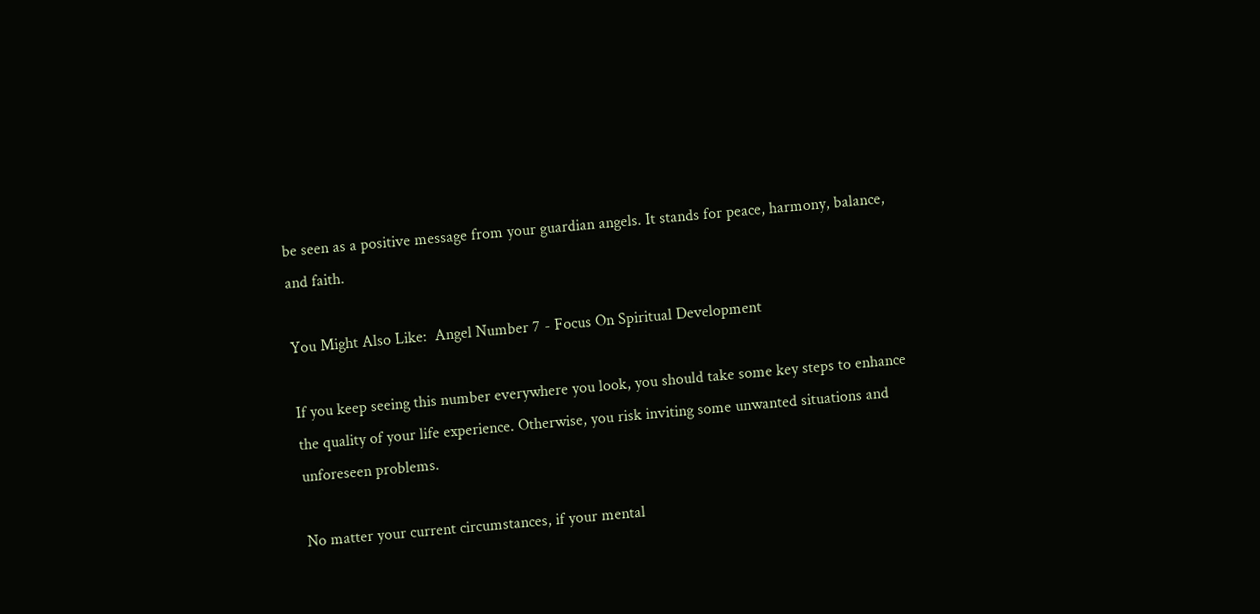be seen as a positive message from your guardian angels. It stands for peace, harmony, balance, and faith.

You Might Also Like:  Angel Number 7 - Focus On Spiritual Development

If you keep seeing this number everywhere you look, you should take some key steps to enhance the quality of your life experience. Otherwise, you risk inviting some unwanted situations and unforeseen problems.

No matter your current circumstances, if your mental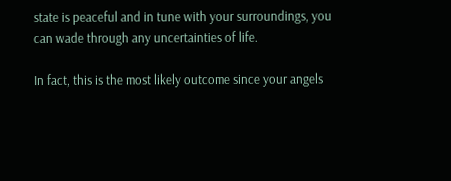state is peaceful and in tune with your surroundings, you can wade through any uncertainties of life.

In fact, this is the most likely outcome since your angels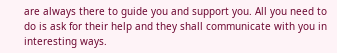are always there to guide you and support you. All you need to do is ask for their help and they shall communicate with you in interesting ways.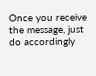Once you receive the message, just do accordingly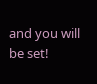and you will be set!